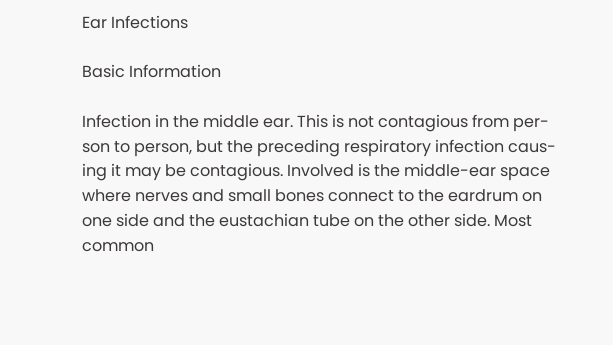Ear Infections

Basic Information

Infection in the middle ear. This is not contagious from per- son to person, but the preceding respiratory infection caus- ing it may be contagious. Involved is the middle-ear space where nerves and small bones connect to the eardrum on one side and the eustachian tube on the other side. Most common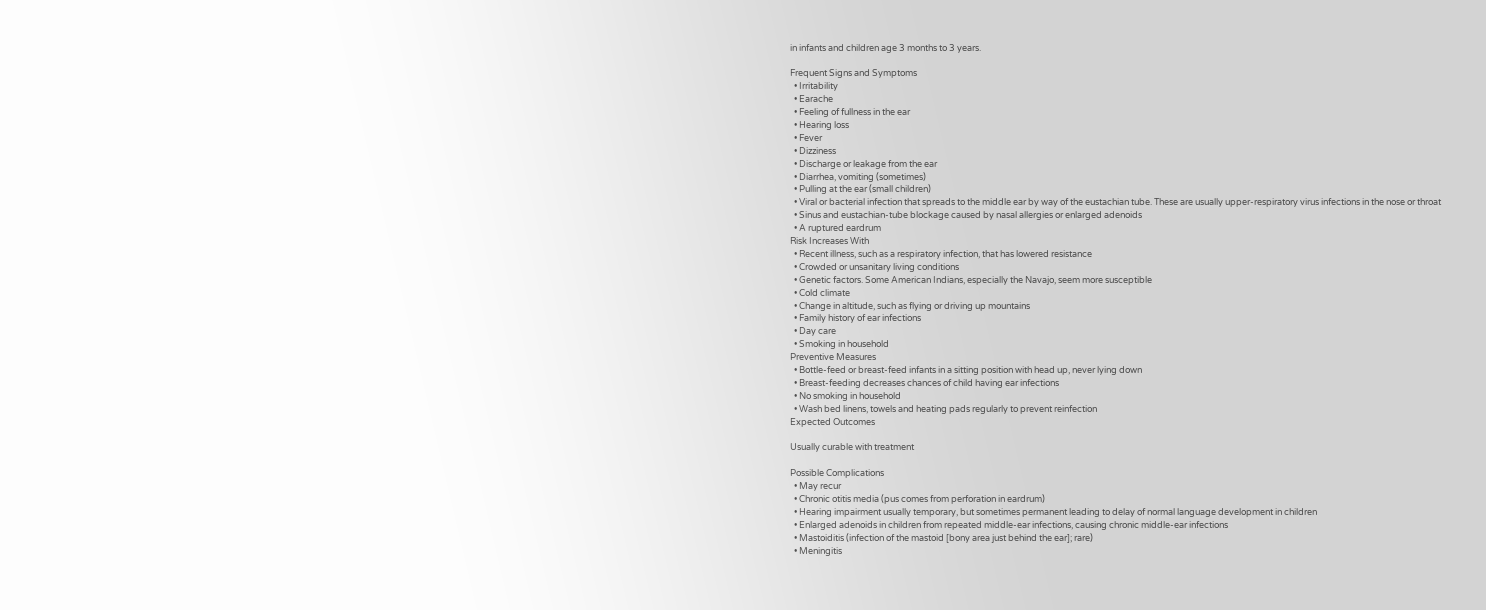in infants and children age 3 months to 3 years.

Frequent Signs and Symptoms
  • Irritability
  • Earache
  • Feeling of fullness in the ear
  • Hearing loss
  • Fever
  • Dizziness
  • Discharge or leakage from the ear
  • Diarrhea, vomiting (sometimes)
  • Pulling at the ear (small children)
  • Viral or bacterial infection that spreads to the middle ear by way of the eustachian tube. These are usually upper-respiratory virus infections in the nose or throat
  • Sinus and eustachian-tube blockage caused by nasal allergies or enlarged adenoids
  • A ruptured eardrum
Risk Increases With
  • Recent illness, such as a respiratory infection, that has lowered resistance
  • Crowded or unsanitary living conditions
  • Genetic factors. Some American Indians, especially the Navajo, seem more susceptible
  • Cold climate
  • Change in altitude, such as flying or driving up mountains
  • Family history of ear infections
  • Day care
  • Smoking in household
Preventive Measures
  • Bottle-feed or breast-feed infants in a sitting position with head up, never lying down
  • Breast-feeding decreases chances of child having ear infections
  • No smoking in household
  • Wash bed linens, towels and heating pads regularly to prevent reinfection
Expected Outcomes

Usually curable with treatment

Possible Complications
  • May recur
  • Chronic otitis media (pus comes from perforation in eardrum)
  • Hearing impairment usually temporary, but sometimes permanent leading to delay of normal language development in children
  • Enlarged adenoids in children from repeated middle-ear infections, causing chronic middle-ear infections
  • Mastoiditis (infection of the mastoid [bony area just behind the ear]; rare)
  • Meningitis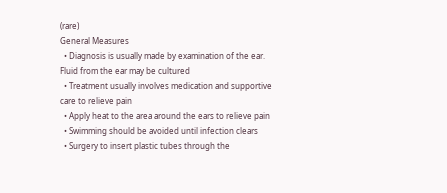(rare)
General Measures
  • Diagnosis is usually made by examination of the ear. Fluid from the ear may be cultured
  • Treatment usually involves medication and supportive care to relieve pain
  • Apply heat to the area around the ears to relieve pain
  • Swimming should be avoided until infection clears
  • Surgery to insert plastic tubes through the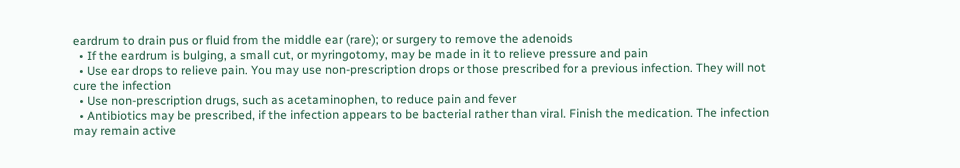eardrum to drain pus or fluid from the middle ear (rare); or surgery to remove the adenoids
  • If the eardrum is bulging, a small cut, or myringotomy, may be made in it to relieve pressure and pain
  • Use ear drops to relieve pain. You may use non-prescription drops or those prescribed for a previous infection. They will not cure the infection
  • Use non-prescription drugs, such as acetaminophen, to reduce pain and fever
  • Antibiotics may be prescribed, if the infection appears to be bacterial rather than viral. Finish the medication. The infection may remain active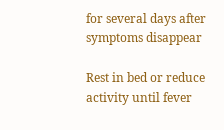for several days after symptoms disappear

Rest in bed or reduce activity until fever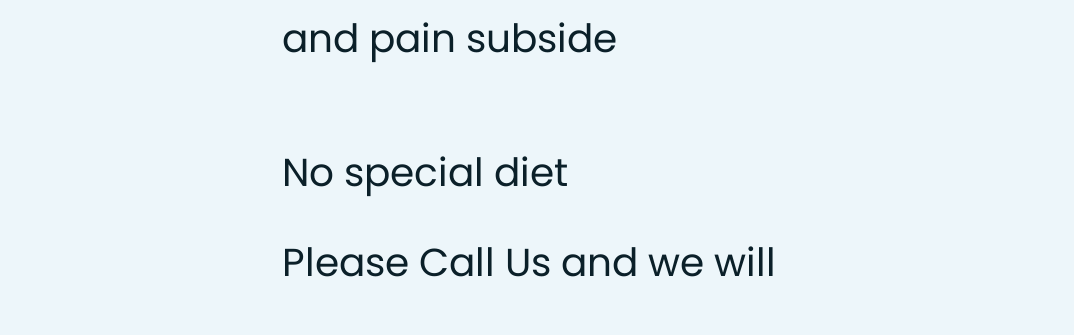and pain subside


No special diet

Please Call Us and we will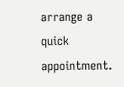arrange a quick appointment.